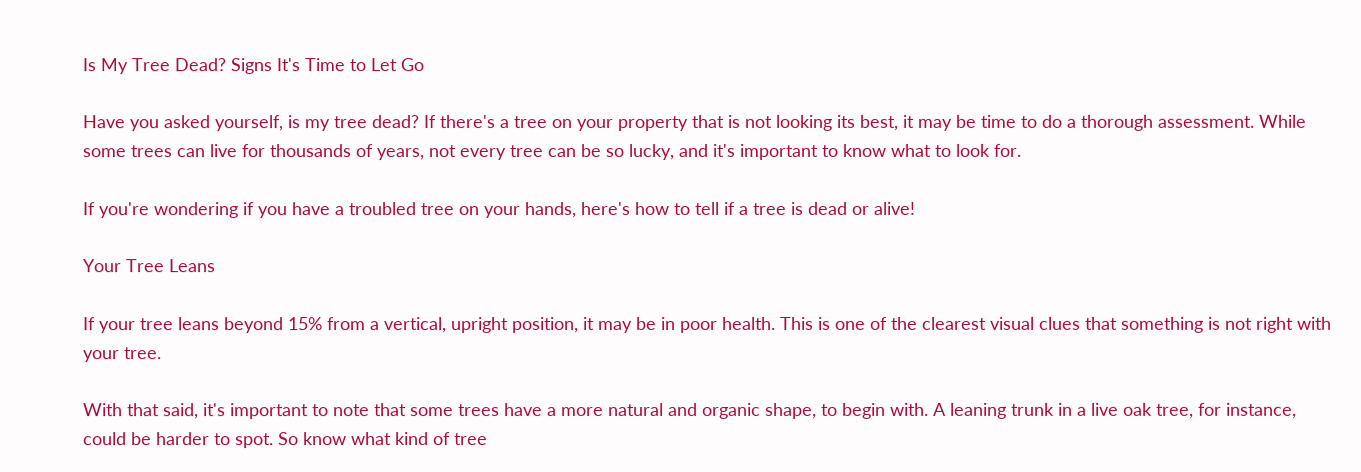Is My Tree Dead? Signs It's Time to Let Go

Have you asked yourself, is my tree dead? If there's a tree on your property that is not looking its best, it may be time to do a thorough assessment. While some trees can live for thousands of years, not every tree can be so lucky, and it's important to know what to look for.

If you're wondering if you have a troubled tree on your hands, here's how to tell if a tree is dead or alive!

Your Tree Leans

If your tree leans beyond 15% from a vertical, upright position, it may be in poor health. This is one of the clearest visual clues that something is not right with your tree.

With that said, it's important to note that some trees have a more natural and organic shape, to begin with. A leaning trunk in a live oak tree, for instance, could be harder to spot. So know what kind of tree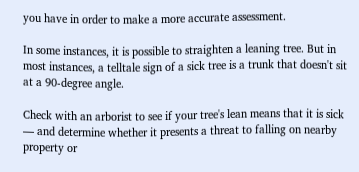you have in order to make a more accurate assessment.

In some instances, it is possible to straighten a leaning tree. But in most instances, a telltale sign of a sick tree is a trunk that doesn't sit at a 90-degree angle.

Check with an arborist to see if your tree's lean means that it is sick — and determine whether it presents a threat to falling on nearby property or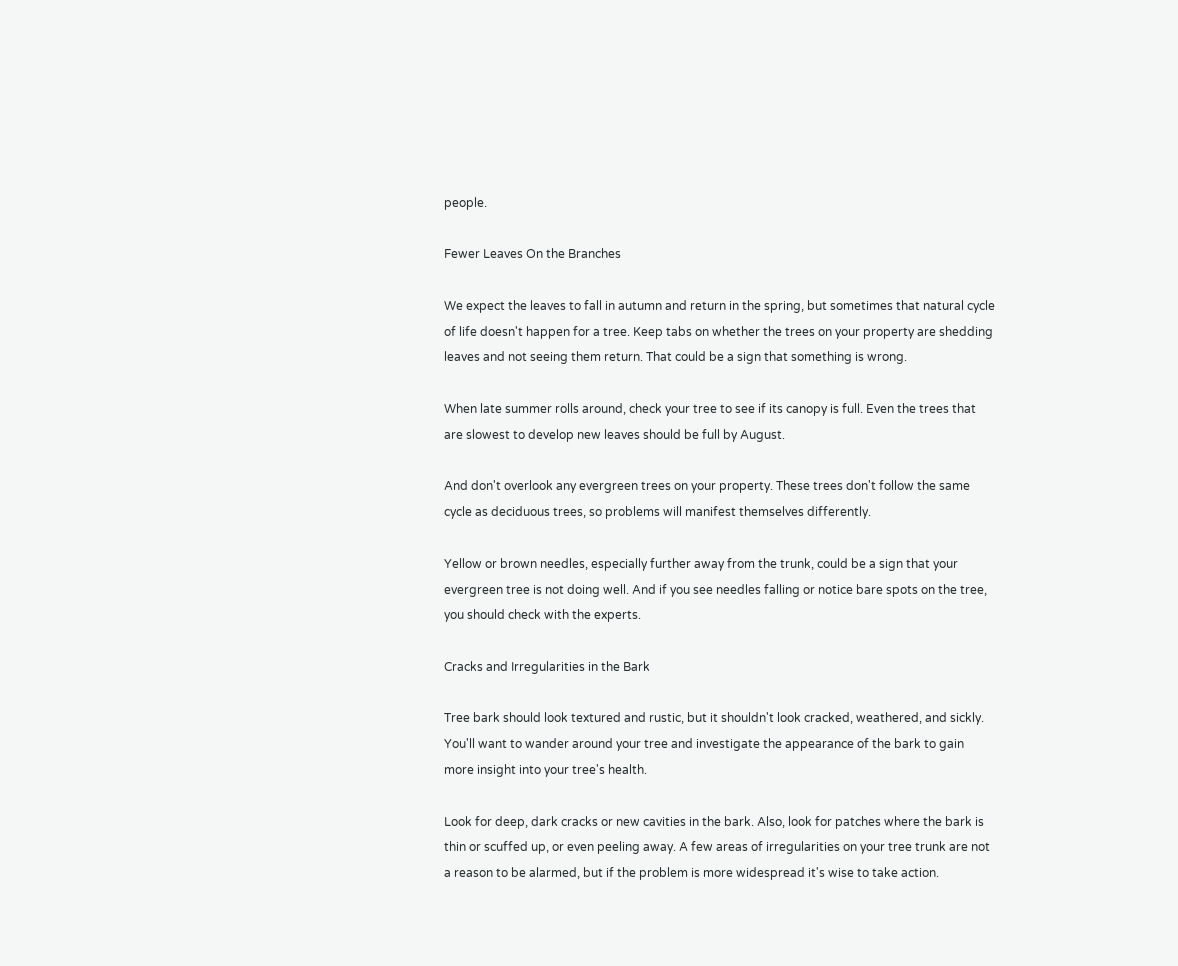people.

Fewer Leaves On the Branches

We expect the leaves to fall in autumn and return in the spring, but sometimes that natural cycle of life doesn't happen for a tree. Keep tabs on whether the trees on your property are shedding leaves and not seeing them return. That could be a sign that something is wrong.

When late summer rolls around, check your tree to see if its canopy is full. Even the trees that are slowest to develop new leaves should be full by August.

And don't overlook any evergreen trees on your property. These trees don't follow the same cycle as deciduous trees, so problems will manifest themselves differently.

Yellow or brown needles, especially further away from the trunk, could be a sign that your evergreen tree is not doing well. And if you see needles falling or notice bare spots on the tree, you should check with the experts.

Cracks and Irregularities in the Bark

Tree bark should look textured and rustic, but it shouldn't look cracked, weathered, and sickly. You'll want to wander around your tree and investigate the appearance of the bark to gain more insight into your tree's health.

Look for deep, dark cracks or new cavities in the bark. Also, look for patches where the bark is thin or scuffed up, or even peeling away. A few areas of irregularities on your tree trunk are not a reason to be alarmed, but if the problem is more widespread it's wise to take action.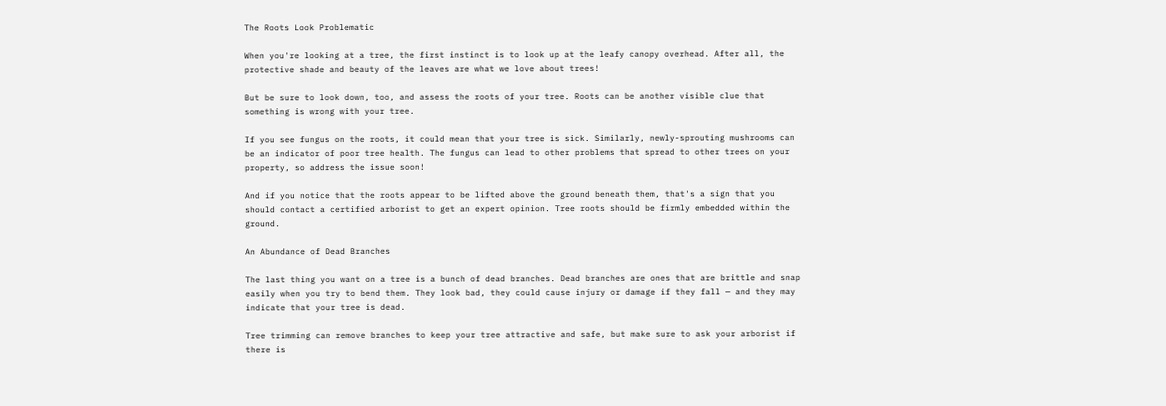The Roots Look Problematic

When you're looking at a tree, the first instinct is to look up at the leafy canopy overhead. After all, the protective shade and beauty of the leaves are what we love about trees!

But be sure to look down, too, and assess the roots of your tree. Roots can be another visible clue that something is wrong with your tree.

If you see fungus on the roots, it could mean that your tree is sick. Similarly, newly-sprouting mushrooms can be an indicator of poor tree health. The fungus can lead to other problems that spread to other trees on your property, so address the issue soon!

And if you notice that the roots appear to be lifted above the ground beneath them, that's a sign that you should contact a certified arborist to get an expert opinion. Tree roots should be firmly embedded within the ground.

An Abundance of Dead Branches

The last thing you want on a tree is a bunch of dead branches. Dead branches are ones that are brittle and snap easily when you try to bend them. They look bad, they could cause injury or damage if they fall — and they may indicate that your tree is dead.

Tree trimming can remove branches to keep your tree attractive and safe, but make sure to ask your arborist if there is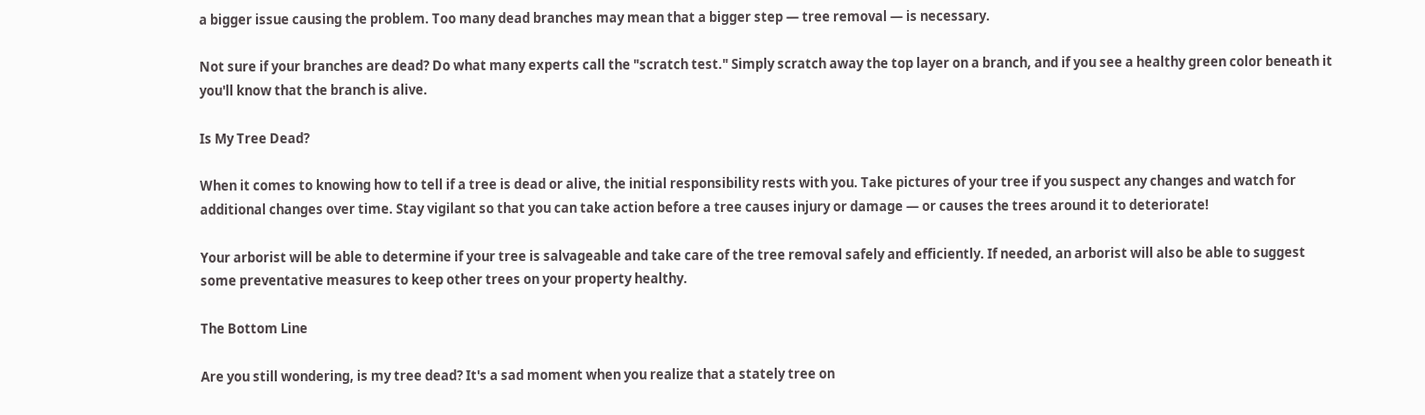a bigger issue causing the problem. Too many dead branches may mean that a bigger step — tree removal — is necessary.

Not sure if your branches are dead? Do what many experts call the "scratch test." Simply scratch away the top layer on a branch, and if you see a healthy green color beneath it you'll know that the branch is alive.

Is My Tree Dead?

When it comes to knowing how to tell if a tree is dead or alive, the initial responsibility rests with you. Take pictures of your tree if you suspect any changes and watch for additional changes over time. Stay vigilant so that you can take action before a tree causes injury or damage — or causes the trees around it to deteriorate!

Your arborist will be able to determine if your tree is salvageable and take care of the tree removal safely and efficiently. If needed, an arborist will also be able to suggest some preventative measures to keep other trees on your property healthy.

The Bottom Line

Are you still wondering, is my tree dead? It's a sad moment when you realize that a stately tree on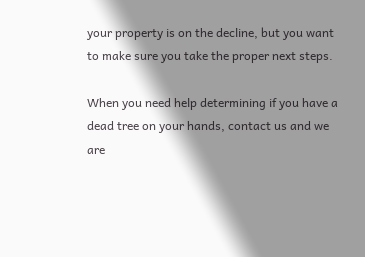your property is on the decline, but you want to make sure you take the proper next steps.

When you need help determining if you have a dead tree on your hands, contact us and we are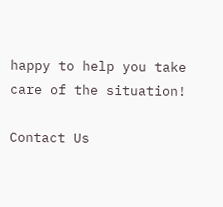happy to help you take care of the situation!

Contact Us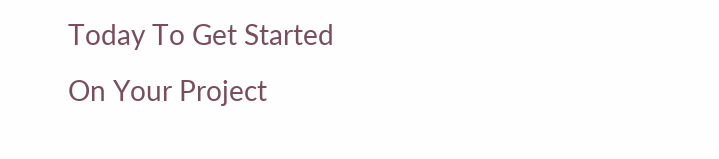Today To Get Started On Your Project